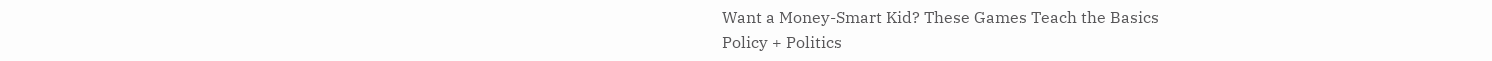Want a Money-Smart Kid? These Games Teach the Basics
Policy + Politics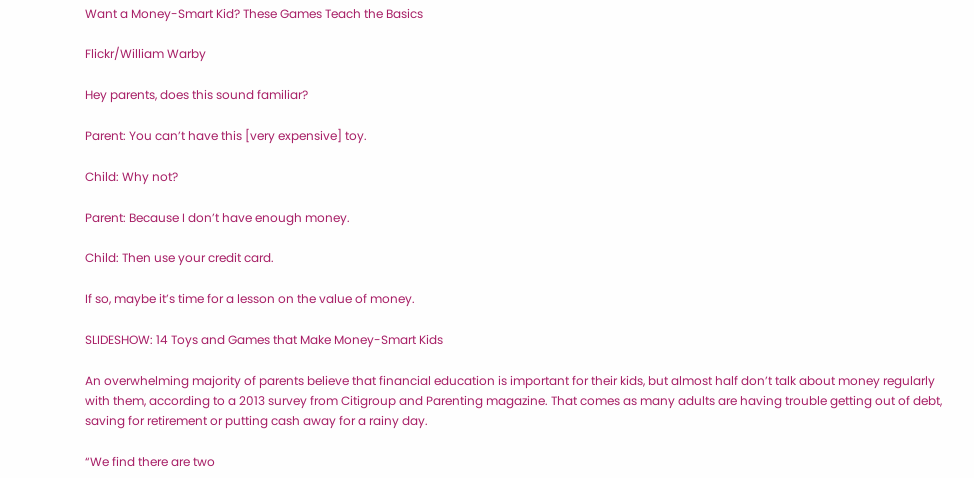Want a Money-Smart Kid? These Games Teach the Basics

Flickr/William Warby

Hey parents, does this sound familiar?

Parent: You can’t have this [very expensive] toy.

Child: Why not?

Parent: Because I don’t have enough money.

Child: Then use your credit card.

If so, maybe it’s time for a lesson on the value of money.

SLIDESHOW: 14 Toys and Games that Make Money-Smart Kids

An overwhelming majority of parents believe that financial education is important for their kids, but almost half don’t talk about money regularly with them, according to a 2013 survey from Citigroup and Parenting magazine. That comes as many adults are having trouble getting out of debt, saving for retirement or putting cash away for a rainy day.

“We find there are two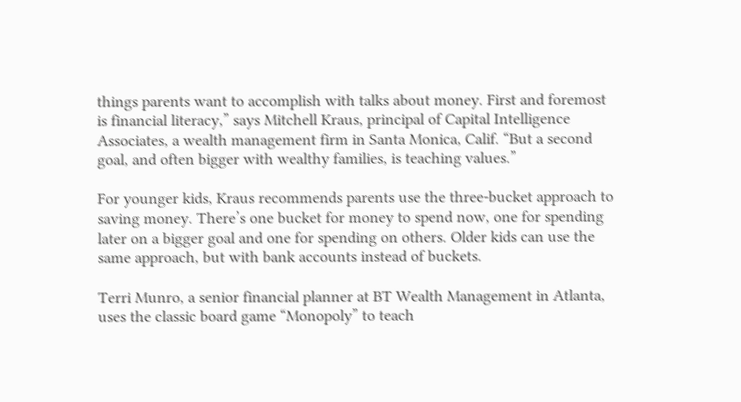things parents want to accomplish with talks about money. First and foremost is financial literacy,” says Mitchell Kraus, principal of Capital Intelligence Associates, a wealth management firm in Santa Monica, Calif. “But a second goal, and often bigger with wealthy families, is teaching values.”

For younger kids, Kraus recommends parents use the three-bucket approach to saving money. There’s one bucket for money to spend now, one for spending later on a bigger goal and one for spending on others. Older kids can use the same approach, but with bank accounts instead of buckets.

Terri Munro, a senior financial planner at BT Wealth Management in Atlanta, uses the classic board game “Monopoly” to teach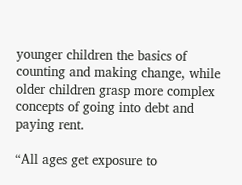younger children the basics of counting and making change, while older children grasp more complex concepts of going into debt and paying rent.

“All ages get exposure to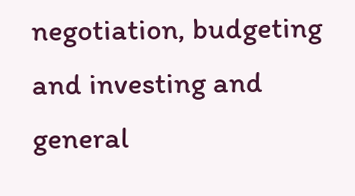negotiation, budgeting and investing and general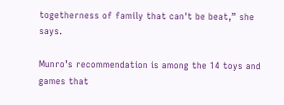togetherness of family that can't be beat,” she says.

Munro’s recommendation is among the 14 toys and games that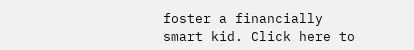foster a financially smart kid. Click here to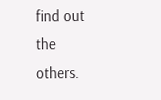find out the others.